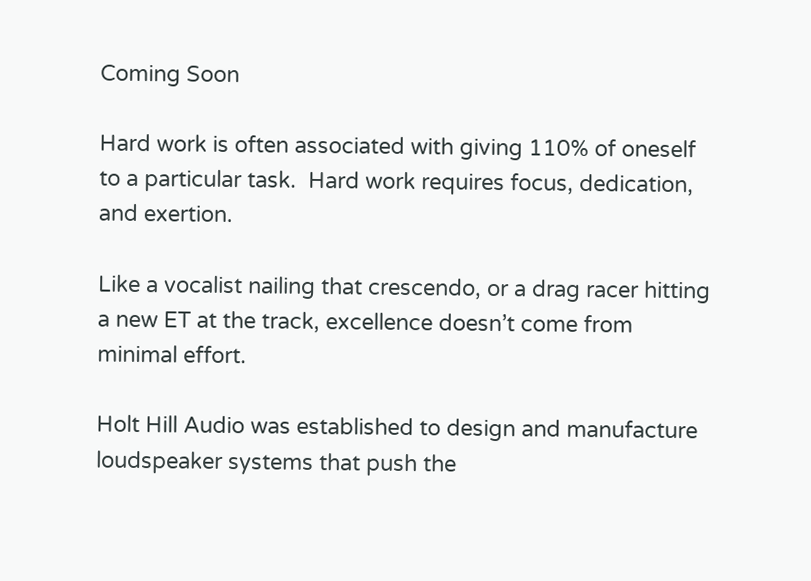Coming Soon

Hard work is often associated with giving 110% of oneself to a particular task.  Hard work requires focus, dedication, and exertion.

Like a vocalist nailing that crescendo, or a drag racer hitting a new ET at the track, excellence doesn’t come from minimal effort.

Holt Hill Audio was established to design and manufacture loudspeaker systems that push the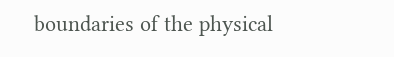boundaries of the physical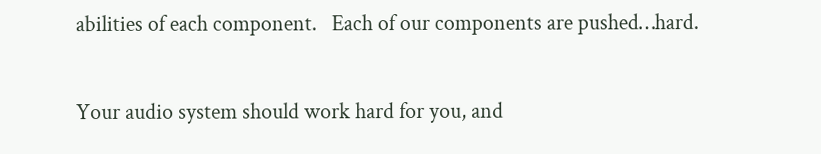abilities of each component.   Each of our components are pushed…hard.

Your audio system should work hard for you, and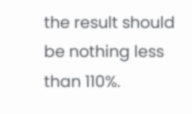the result should be nothing less than 110%.